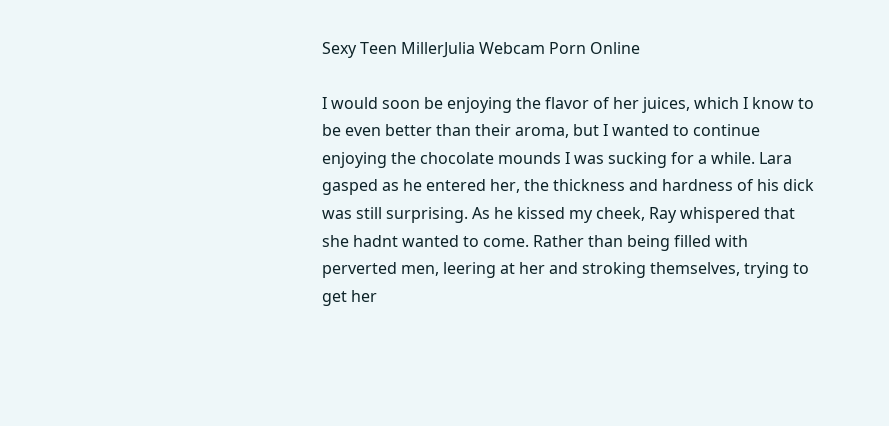Sexy Teen MillerJulia Webcam Porn Online

I would soon be enjoying the flavor of her juices, which I know to be even better than their aroma, but I wanted to continue enjoying the chocolate mounds I was sucking for a while. Lara gasped as he entered her, the thickness and hardness of his dick was still surprising. As he kissed my cheek, Ray whispered that she hadnt wanted to come. Rather than being filled with perverted men, leering at her and stroking themselves, trying to get her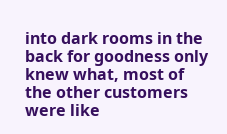into dark rooms in the back for goodness only knew what, most of the other customers were like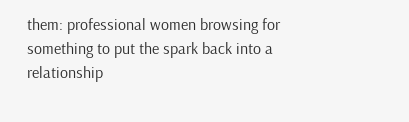them: professional women browsing for something to put the spark back into a relationship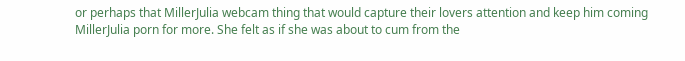or perhaps that MillerJulia webcam thing that would capture their lovers attention and keep him coming MillerJulia porn for more. She felt as if she was about to cum from the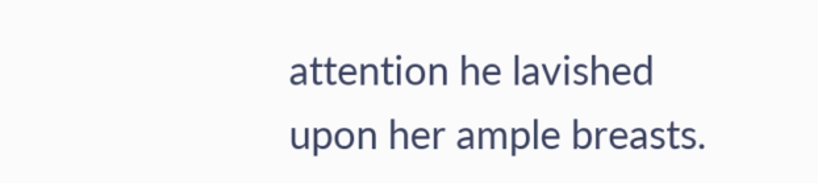attention he lavished upon her ample breasts.